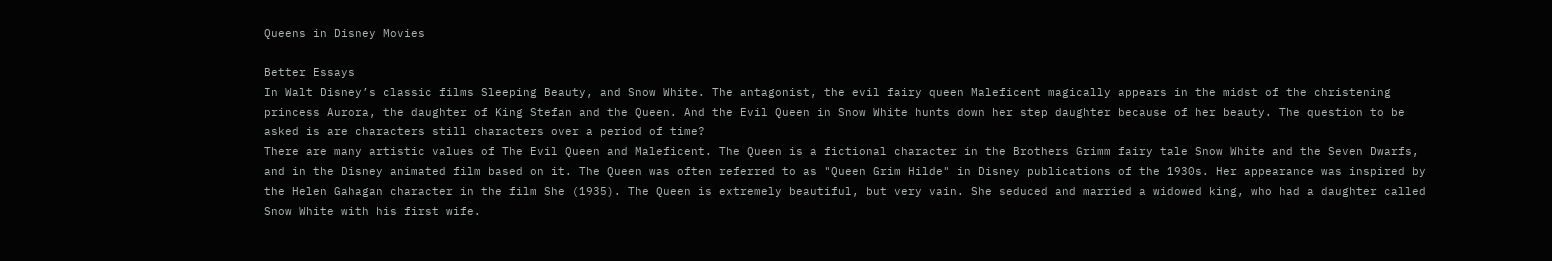Queens in Disney Movies

Better Essays
In Walt Disney’s classic films Sleeping Beauty, and Snow White. The antagonist, the evil fairy queen Maleficent magically appears in the midst of the christening princess Aurora, the daughter of King Stefan and the Queen. And the Evil Queen in Snow White hunts down her step daughter because of her beauty. The question to be asked is are characters still characters over a period of time?
There are many artistic values of The Evil Queen and Maleficent. The Queen is a fictional character in the Brothers Grimm fairy tale Snow White and the Seven Dwarfs, and in the Disney animated film based on it. The Queen was often referred to as "Queen Grim Hilde" in Disney publications of the 1930s. Her appearance was inspired by the Helen Gahagan character in the film She (1935). The Queen is extremely beautiful, but very vain. She seduced and married a widowed king, who had a daughter called Snow White with his first wife.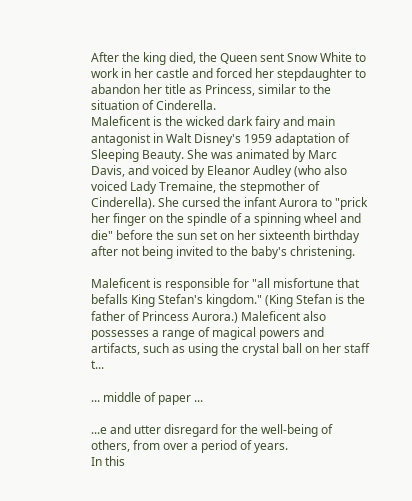After the king died, the Queen sent Snow White to work in her castle and forced her stepdaughter to abandon her title as Princess, similar to the situation of Cinderella.
Maleficent is the wicked dark fairy and main antagonist in Walt Disney's 1959 adaptation of Sleeping Beauty. She was animated by Marc Davis, and voiced by Eleanor Audley (who also voiced Lady Tremaine, the stepmother of Cinderella). She cursed the infant Aurora to "prick her finger on the spindle of a spinning wheel and die" before the sun set on her sixteenth birthday after not being invited to the baby's christening.

Maleficent is responsible for "all misfortune that befalls King Stefan's kingdom." (King Stefan is the father of Princess Aurora.) Maleficent also possesses a range of magical powers and artifacts, such as using the crystal ball on her staff t...

... middle of paper ...

...e and utter disregard for the well-being of others, from over a period of years.
In this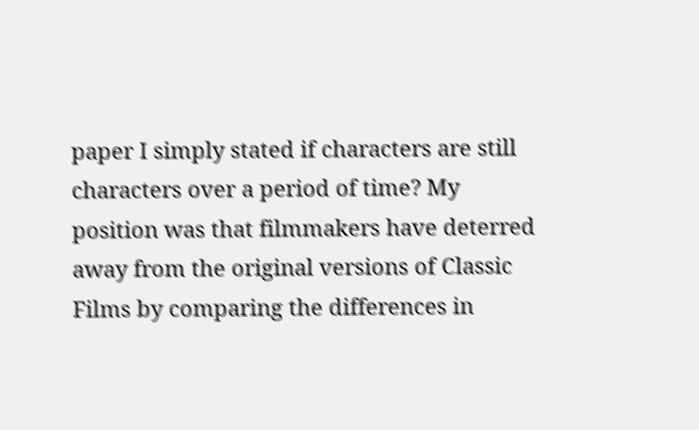paper I simply stated if characters are still characters over a period of time? My position was that filmmakers have deterred away from the original versions of Classic Films by comparing the differences in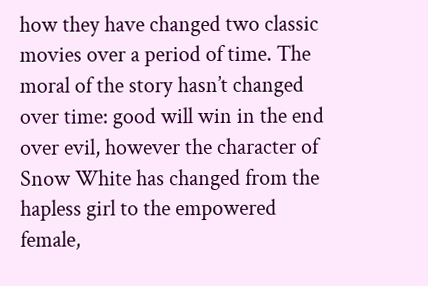how they have changed two classic movies over a period of time. The moral of the story hasn’t changed over time: good will win in the end over evil, however the character of Snow White has changed from the hapless girl to the empowered female,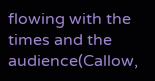flowing with the times and the audience(Callow,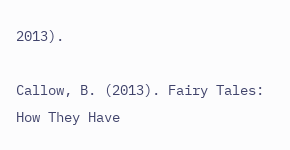2013).

Callow, B. (2013). Fairy Tales: How They Have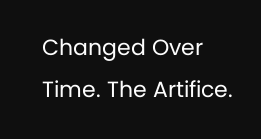Changed Over Time. The Artifice.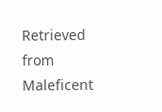Retrieved from
Maleficent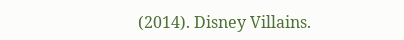(2014). Disney Villains.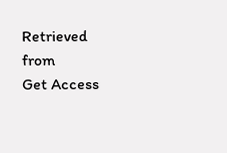Retrieved from
Get Access